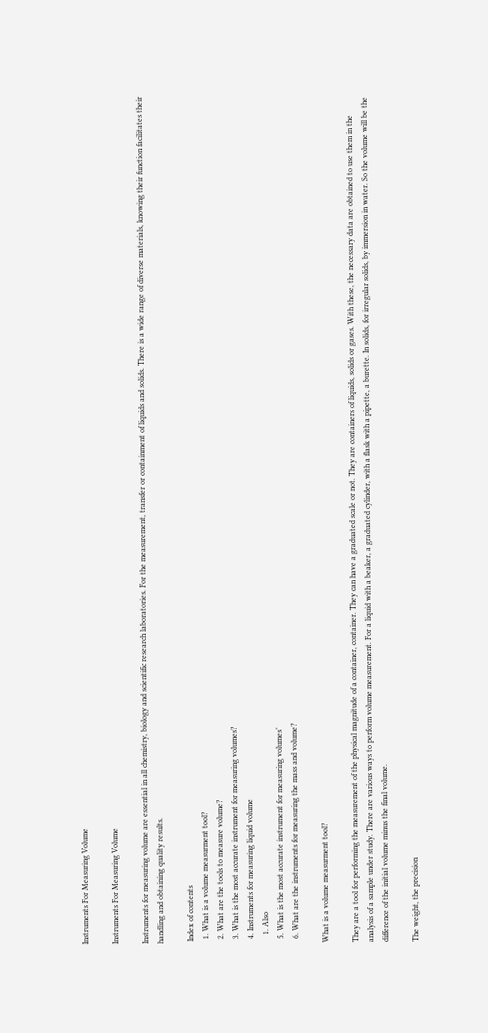Instruments For Measuring Volume

Instruments For Measuring Volume

Instruments for measuring volume are essential in all chemistry, biology and scientific research laboratories. For the measurement, transfer or containment of liquids and solids. There is a wide range of diverse materials, knowing their function facilitates their handling and obtaining quality results.

 Index of contents
  1. What is a volume measurment tool?
  2. What are the tools to measure volume?
  3. What is the most accurate instrument for measuring volumes?
  4. Instruments for measuring liquid volume
    1. Also
  5. What is the most accurate instrument for measuring volumes’
  6. What are the instruments for measuring the mass and volume?

What is a volume measurment tool?

They are a tool for performing the measurement of the physical magnitude of a container, container. They can have a graduated scale or not. They are containers of liquids, solids or gases. With these, the necessary data are obtained to use them in the analysis of a sample under study. There are various ways to perform volume measurement. For a liquid with a beaker, a graduated cylinder, with a flask with a pipette, a burette. In solids, for irregular solids, by immersion in water. So the volume will be the difference of the initial volume minus the final volume.

The weight, the precision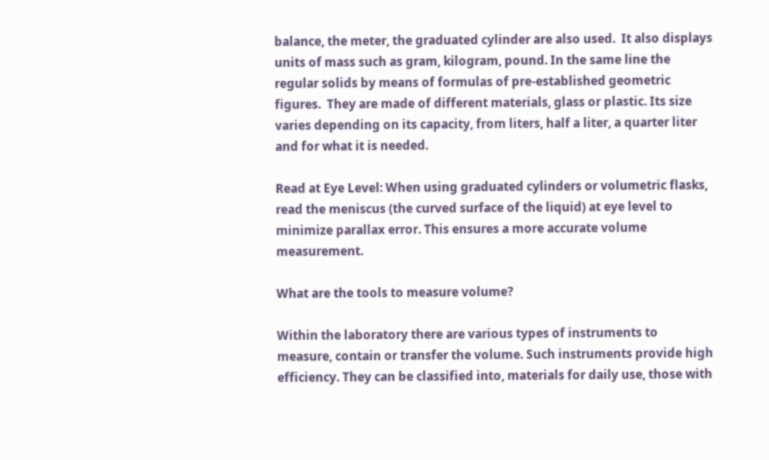balance, the meter, the graduated cylinder are also used.  It also displays units of mass such as gram, kilogram, pound. In the same line the regular solids by means of formulas of pre-established geometric figures.  They are made of different materials, glass or plastic. Its size varies depending on its capacity, from liters, half a liter, a quarter liter and for what it is needed.

Read at Eye Level: When using graduated cylinders or volumetric flasks, read the meniscus (the curved surface of the liquid) at eye level to minimize parallax error. This ensures a more accurate volume measurement.

What are the tools to measure volume?

Within the laboratory there are various types of instruments to measure, contain or transfer the volume. Such instruments provide high efficiency. They can be classified into, materials for daily use, those with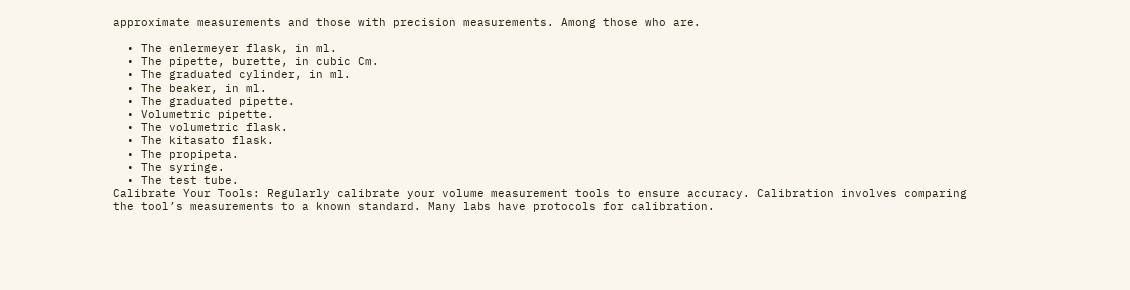approximate measurements and those with precision measurements. Among those who are.

  • The enlermeyer flask, in ml.
  • The pipette, burette, in cubic Cm.
  • The graduated cylinder, in ml.
  • The beaker, in ml.
  • The graduated pipette.
  • Volumetric pipette.
  • The volumetric flask.
  • The kitasato flask.
  • The propipeta.
  • The syringe.
  • The test tube.
Calibrate Your Tools: Regularly calibrate your volume measurement tools to ensure accuracy. Calibration involves comparing the tool’s measurements to a known standard. Many labs have protocols for calibration.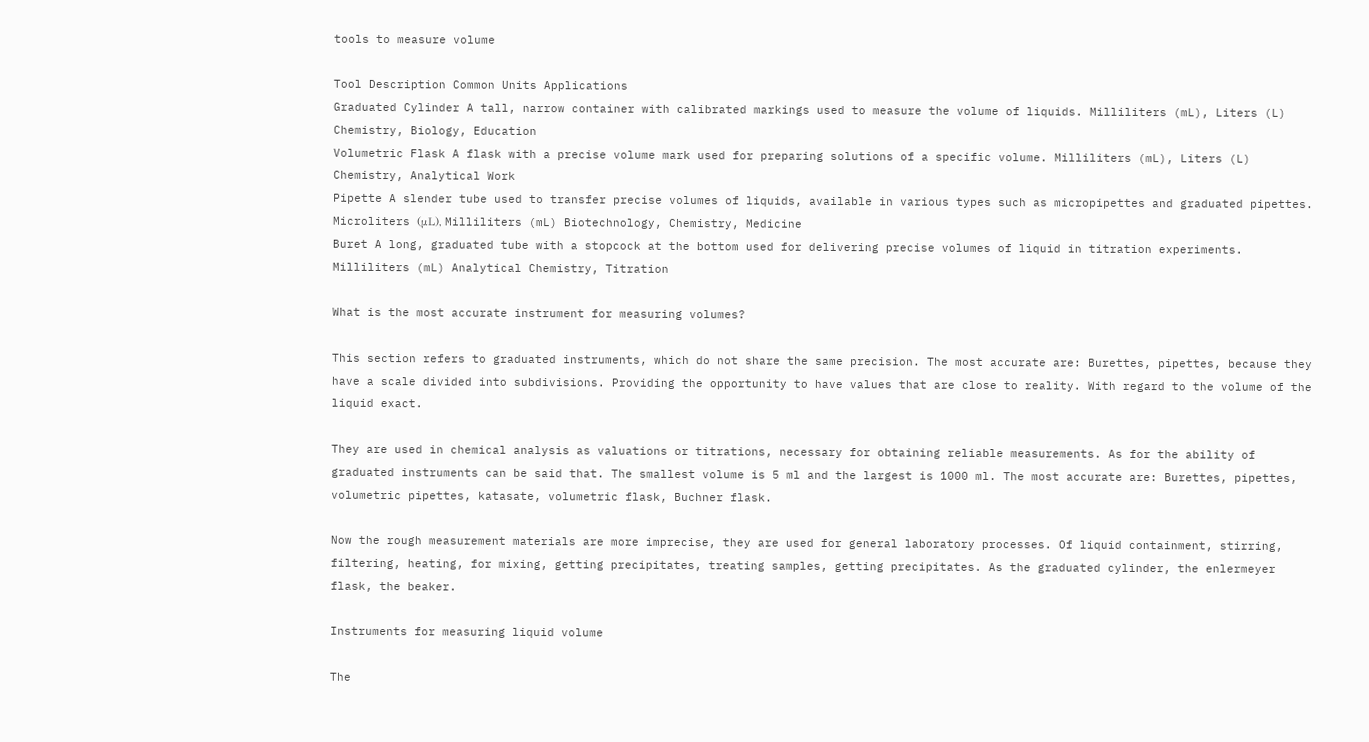tools to measure volume

Tool Description Common Units Applications
Graduated Cylinder A tall, narrow container with calibrated markings used to measure the volume of liquids. Milliliters (mL), Liters (L) Chemistry, Biology, Education
Volumetric Flask A flask with a precise volume mark used for preparing solutions of a specific volume. Milliliters (mL), Liters (L) Chemistry, Analytical Work
Pipette A slender tube used to transfer precise volumes of liquids, available in various types such as micropipettes and graduated pipettes. Microliters (μL), Milliliters (mL) Biotechnology, Chemistry, Medicine
Buret A long, graduated tube with a stopcock at the bottom used for delivering precise volumes of liquid in titration experiments. Milliliters (mL) Analytical Chemistry, Titration

What is the most accurate instrument for measuring volumes?

This section refers to graduated instruments, which do not share the same precision. The most accurate are: Burettes, pipettes, because they have a scale divided into subdivisions. Providing the opportunity to have values that are close to reality. With regard to the volume of the liquid exact.

They are used in chemical analysis as valuations or titrations, necessary for obtaining reliable measurements. As for the ability of graduated instruments can be said that. The smallest volume is 5 ml and the largest is 1000 ml. The most accurate are: Burettes, pipettes, volumetric pipettes, katasate, volumetric flask, Buchner flask.

Now the rough measurement materials are more imprecise, they are used for general laboratory processes. Of liquid containment, stirring, filtering, heating, for mixing, getting precipitates, treating samples, getting precipitates. As the graduated cylinder, the enlermeyer flask, the beaker.

Instruments for measuring liquid volume

The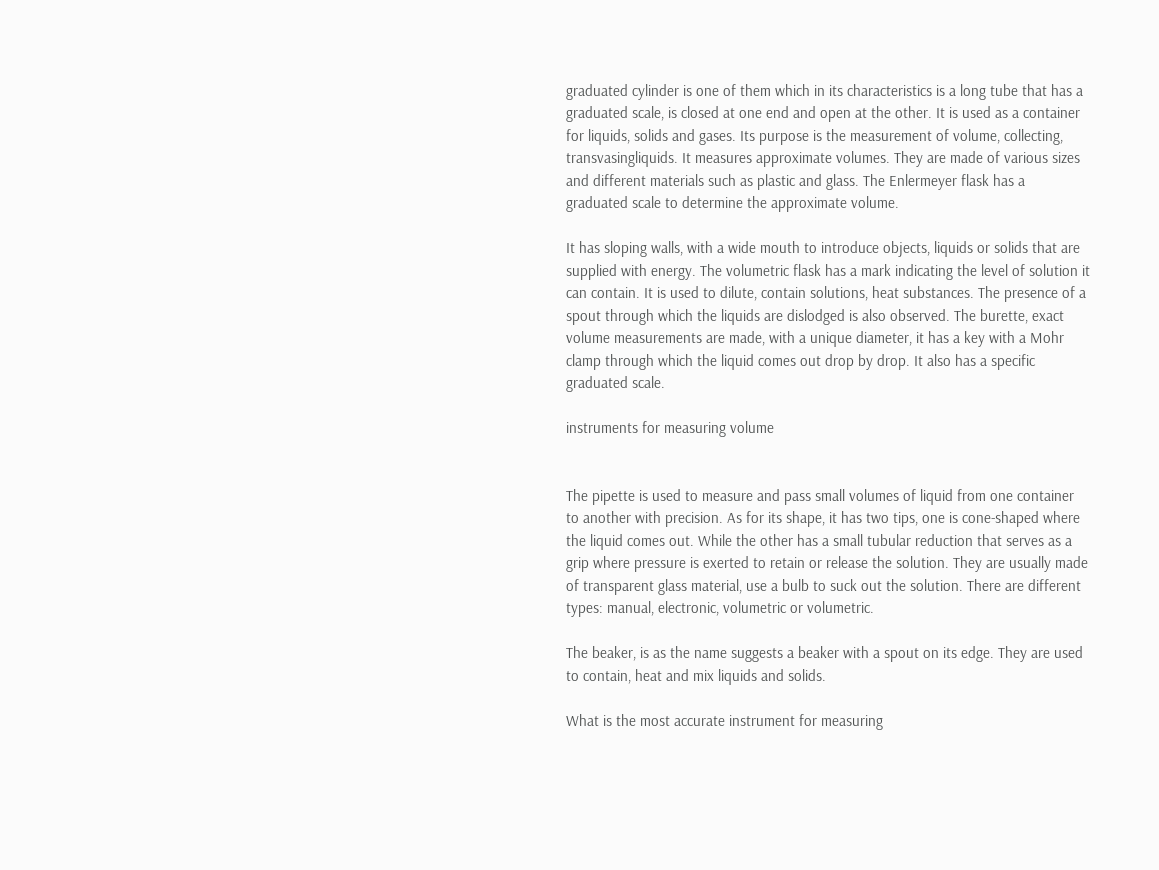graduated cylinder is one of them which in its characteristics is a long tube that has a graduated scale, is closed at one end and open at the other. It is used as a container for liquids, solids and gases. Its purpose is the measurement of volume, collecting, transvasingliquids. It measures approximate volumes. They are made of various sizes and different materials such as plastic and glass. The Enlermeyer flask has a graduated scale to determine the approximate volume.

It has sloping walls, with a wide mouth to introduce objects, liquids or solids that are supplied with energy. The volumetric flask has a mark indicating the level of solution it can contain. It is used to dilute, contain solutions, heat substances. The presence of a spout through which the liquids are dislodged is also observed. The burette, exact volume measurements are made, with a unique diameter, it has a key with a Mohr clamp through which the liquid comes out drop by drop. It also has a specific graduated scale.

instruments for measuring volume


The pipette is used to measure and pass small volumes of liquid from one container to another with precision. As for its shape, it has two tips, one is cone-shaped where the liquid comes out. While the other has a small tubular reduction that serves as a grip where pressure is exerted to retain or release the solution. They are usually made of transparent glass material, use a bulb to suck out the solution. There are different types: manual, electronic, volumetric or volumetric.

The beaker, is as the name suggests a beaker with a spout on its edge. They are used to contain, heat and mix liquids and solids.

What is the most accurate instrument for measuring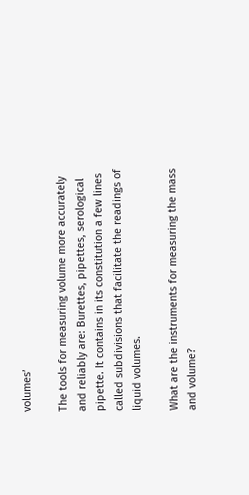volumes’

The tools for measuring volume more accurately and reliably are: Burettes, pipettes, serological pipette. It contains in its constitution a few lines called subdivisions that facilitate the readings of liquid volumes.

What are the instruments for measuring the mass and volume?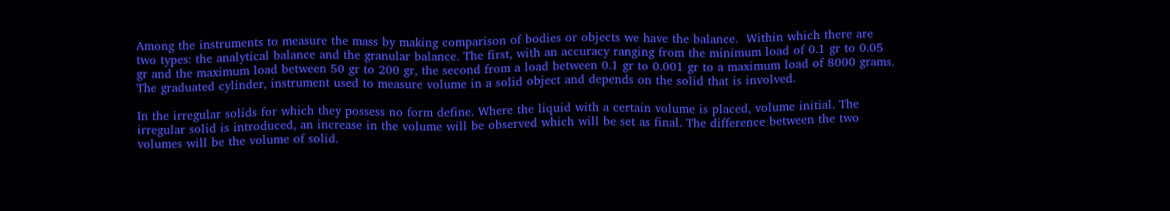Among the instruments to measure the mass by making comparison of bodies or objects we have the balance.  Within which there are two types: the analytical balance and the granular balance. The first, with an accuracy ranging from the minimum load of 0.1 gr to 0.05 gr and the maximum load between 50 gr to 200 gr, the second from a load between 0.1 gr to 0.001 gr to a maximum load of 8000 grams. The graduated cylinder, instrument used to measure volume in a solid object and depends on the solid that is involved.

In the irregular solids for which they possess no form define. Where the liquid with a certain volume is placed, volume initial. The irregular solid is introduced, an increase in the volume will be observed which will be set as final. The difference between the two volumes will be the volume of solid.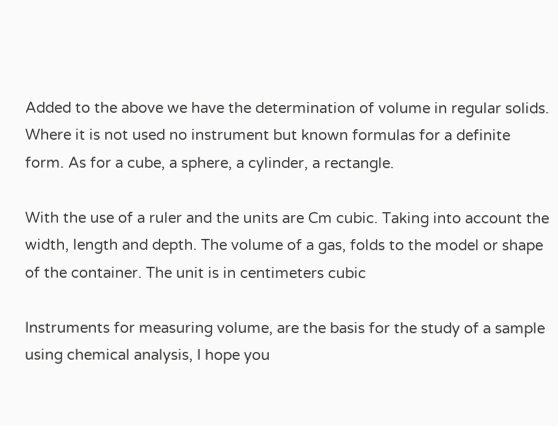Added to the above we have the determination of volume in regular solids. Where it is not used no instrument but known formulas for a definite form. As for a cube, a sphere, a cylinder, a rectangle.

With the use of a ruler and the units are Cm cubic. Taking into account the width, length and depth. The volume of a gas, folds to the model or shape of the container. The unit is in centimeters cubic

Instruments for measuring volume, are the basis for the study of a sample using chemical analysis, I hope you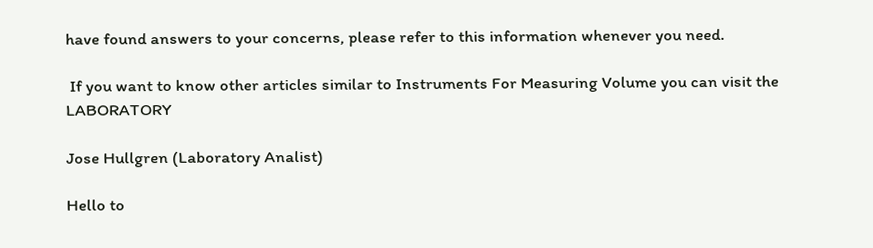have found answers to your concerns, please refer to this information whenever you need.

 If you want to know other articles similar to Instruments For Measuring Volume you can visit the LABORATORY

Jose Hullgren (Laboratory Analist)

Hello to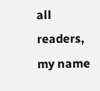all readers, my name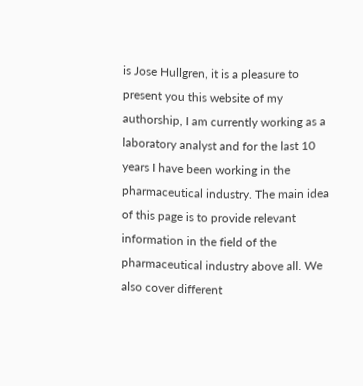is Jose Hullgren, it is a pleasure to present you this website of my authorship, I am currently working as a laboratory analyst and for the last 10 years I have been working in the pharmaceutical industry. The main idea of this page is to provide relevant information in the field of the pharmaceutical industry above all. We also cover different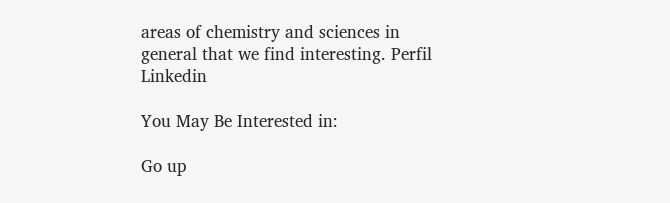areas of chemistry and sciences in general that we find interesting. Perfil Linkedin

You May Be Interested in:

Go up